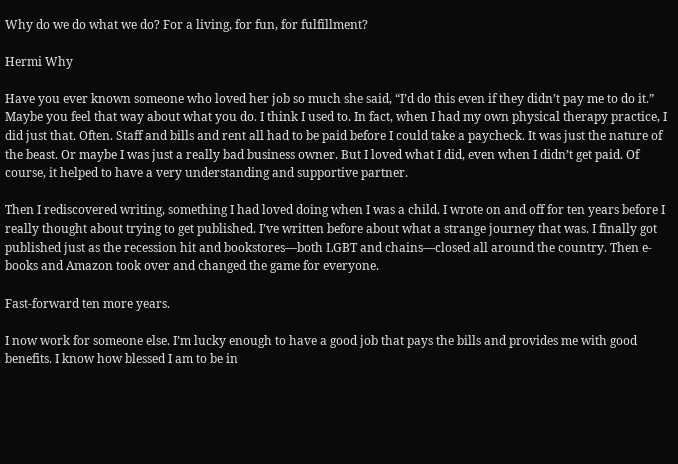Why do we do what we do? For a living, for fun, for fulfillment?

Hermi Why

Have you ever known someone who loved her job so much she said, “I’d do this even if they didn’t pay me to do it.” Maybe you feel that way about what you do. I think I used to. In fact, when I had my own physical therapy practice, I did just that. Often. Staff and bills and rent all had to be paid before I could take a paycheck. It was just the nature of the beast. Or maybe I was just a really bad business owner. But I loved what I did, even when I didn’t get paid. Of course, it helped to have a very understanding and supportive partner.

Then I rediscovered writing, something I had loved doing when I was a child. I wrote on and off for ten years before I really thought about trying to get published. I’ve written before about what a strange journey that was. I finally got published just as the recession hit and bookstores—both LGBT and chains—closed all around the country. Then e-books and Amazon took over and changed the game for everyone.

Fast-forward ten more years.

I now work for someone else. I’m lucky enough to have a good job that pays the bills and provides me with good benefits. I know how blessed I am to be in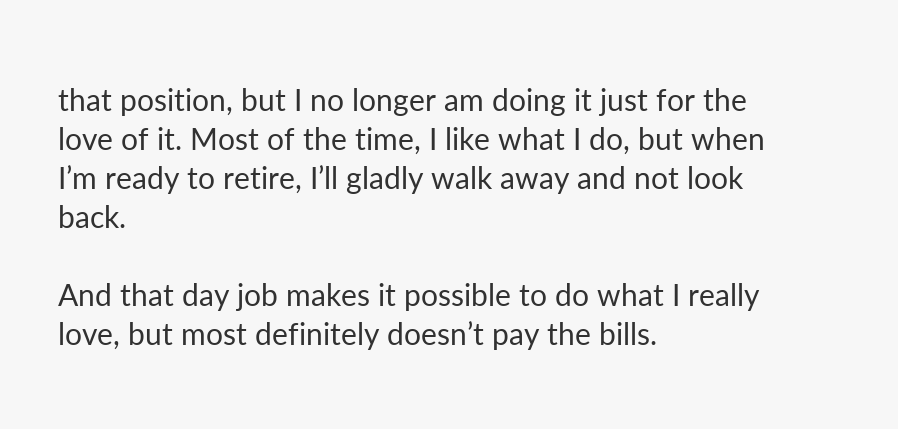that position, but I no longer am doing it just for the love of it. Most of the time, I like what I do, but when I’m ready to retire, I’ll gladly walk away and not look back.

And that day job makes it possible to do what I really love, but most definitely doesn’t pay the bills.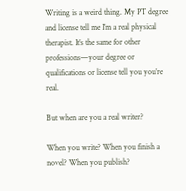Writing is a weird thing. My PT degree and license tell me I’m a real physical therapist. It’s the same for other professions—your degree or qualifications or license tell you you’re real.

But when are you a real writer?

When you write? When you finish a novel? When you publish?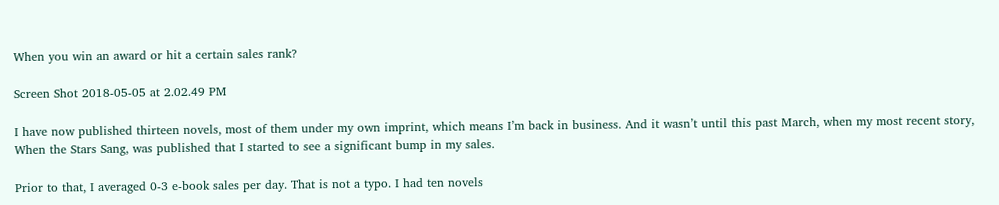When you win an award or hit a certain sales rank?

Screen Shot 2018-05-05 at 2.02.49 PM

I have now published thirteen novels, most of them under my own imprint, which means I’m back in business. And it wasn’t until this past March, when my most recent story, When the Stars Sang, was published that I started to see a significant bump in my sales.

Prior to that, I averaged 0-3 e-book sales per day. That is not a typo. I had ten novels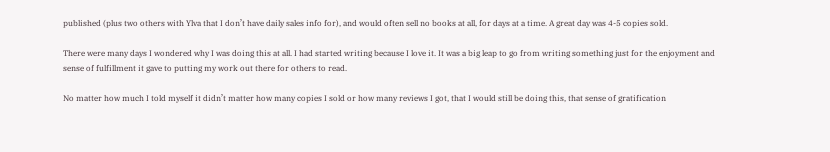published (plus two others with Ylva that I don’t have daily sales info for), and would often sell no books at all, for days at a time. A great day was 4-5 copies sold.

There were many days I wondered why I was doing this at all. I had started writing because I love it. It was a big leap to go from writing something just for the enjoyment and sense of fulfillment it gave to putting my work out there for others to read.

No matter how much I told myself it didn’t matter how many copies I sold or how many reviews I got, that I would still be doing this, that sense of gratification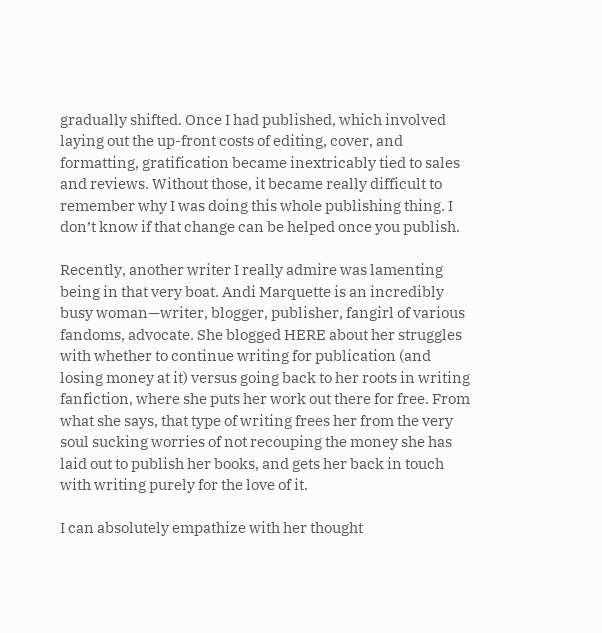gradually shifted. Once I had published, which involved laying out the up-front costs of editing, cover, and formatting, gratification became inextricably tied to sales and reviews. Without those, it became really difficult to remember why I was doing this whole publishing thing. I don’t know if that change can be helped once you publish.

Recently, another writer I really admire was lamenting being in that very boat. Andi Marquette is an incredibly busy woman—writer, blogger, publisher, fangirl of various fandoms, advocate. She blogged HERE about her struggles with whether to continue writing for publication (and losing money at it) versus going back to her roots in writing fanfiction, where she puts her work out there for free. From what she says, that type of writing frees her from the very soul sucking worries of not recouping the money she has laid out to publish her books, and gets her back in touch with writing purely for the love of it.

I can absolutely empathize with her thought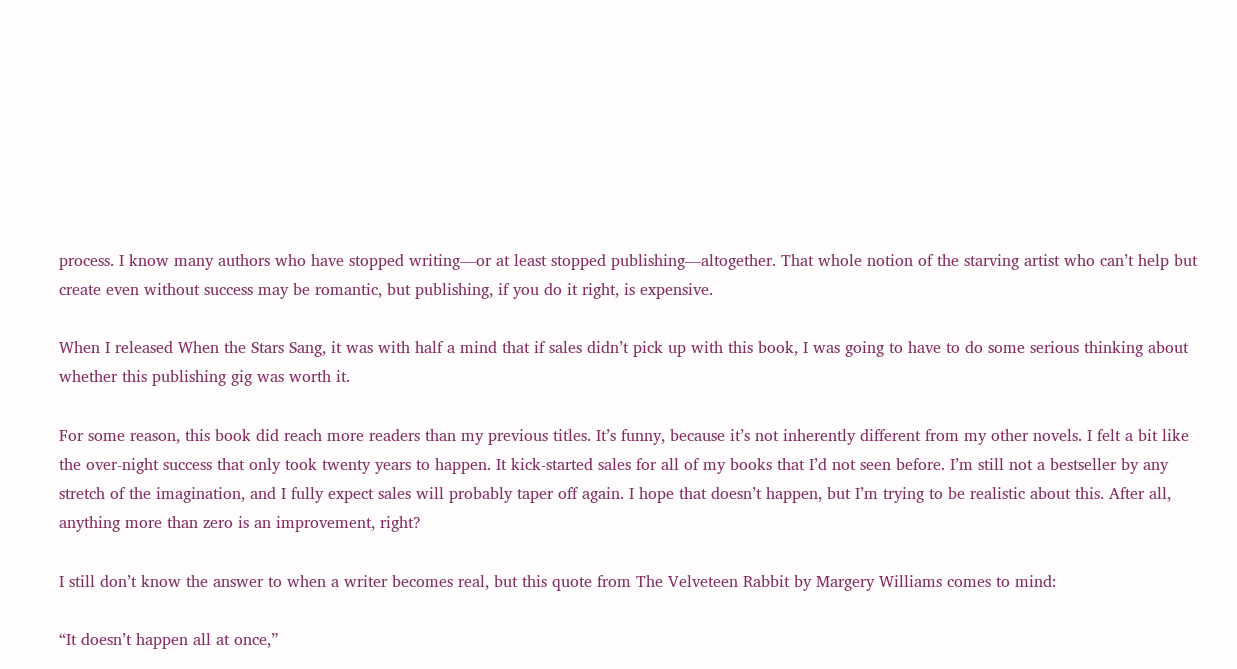process. I know many authors who have stopped writing—or at least stopped publishing—altogether. That whole notion of the starving artist who can’t help but create even without success may be romantic, but publishing, if you do it right, is expensive.

When I released When the Stars Sang, it was with half a mind that if sales didn’t pick up with this book, I was going to have to do some serious thinking about whether this publishing gig was worth it.

For some reason, this book did reach more readers than my previous titles. It’s funny, because it’s not inherently different from my other novels. I felt a bit like the over-night success that only took twenty years to happen. It kick-started sales for all of my books that I’d not seen before. I’m still not a bestseller by any stretch of the imagination, and I fully expect sales will probably taper off again. I hope that doesn’t happen, but I’m trying to be realistic about this. After all, anything more than zero is an improvement, right?

I still don’t know the answer to when a writer becomes real, but this quote from The Velveteen Rabbit by Margery Williams comes to mind:

“It doesn’t happen all at once,”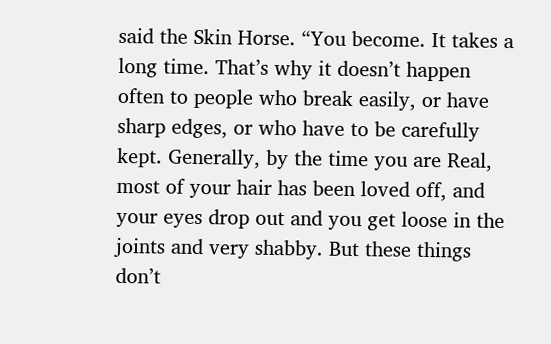said the Skin Horse. “You become. It takes a long time. That’s why it doesn’t happen often to people who break easily, or have sharp edges, or who have to be carefully kept. Generally, by the time you are Real, most of your hair has been loved off, and your eyes drop out and you get loose in the joints and very shabby. But these things don’t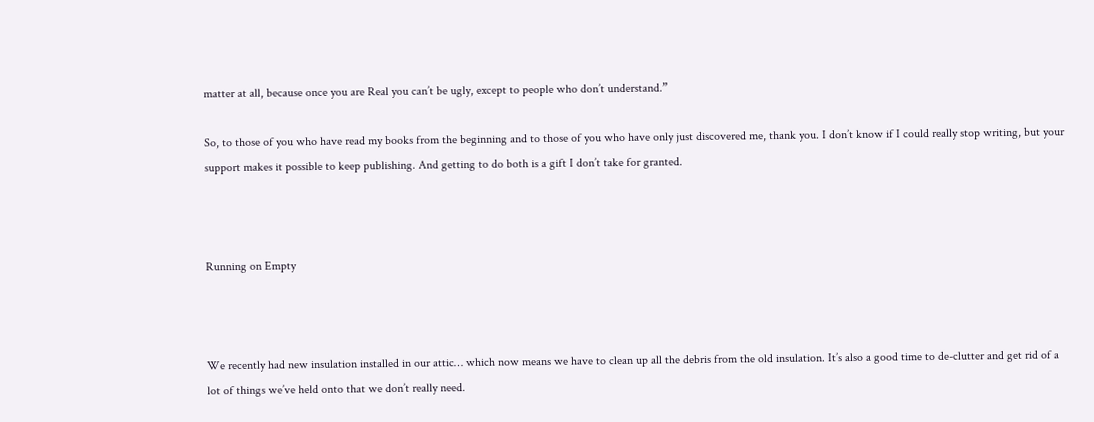matter at all, because once you are Real you can’t be ugly, except to people who don’t understand.”

So, to those of you who have read my books from the beginning and to those of you who have only just discovered me, thank you. I don’t know if I could really stop writing, but your support makes it possible to keep publishing. And getting to do both is a gift I don’t take for granted.



Running on Empty



We recently had new insulation installed in our attic… which now means we have to clean up all the debris from the old insulation. It’s also a good time to de-clutter and get rid of a lot of things we’ve held onto that we don’t really need.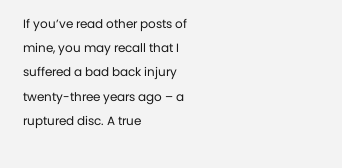If you’ve read other posts of mine, you may recall that I suffered a bad back injury twenty-three years ago – a ruptured disc. A true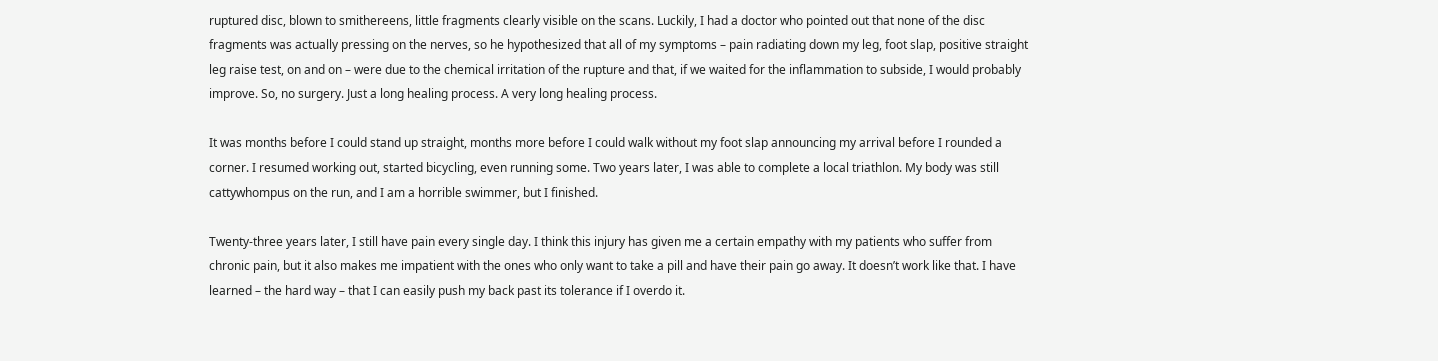ruptured disc, blown to smithereens, little fragments clearly visible on the scans. Luckily, I had a doctor who pointed out that none of the disc fragments was actually pressing on the nerves, so he hypothesized that all of my symptoms – pain radiating down my leg, foot slap, positive straight leg raise test, on and on – were due to the chemical irritation of the rupture and that, if we waited for the inflammation to subside, I would probably improve. So, no surgery. Just a long healing process. A very long healing process.

It was months before I could stand up straight, months more before I could walk without my foot slap announcing my arrival before I rounded a corner. I resumed working out, started bicycling, even running some. Two years later, I was able to complete a local triathlon. My body was still cattywhompus on the run, and I am a horrible swimmer, but I finished.

Twenty-three years later, I still have pain every single day. I think this injury has given me a certain empathy with my patients who suffer from chronic pain, but it also makes me impatient with the ones who only want to take a pill and have their pain go away. It doesn’t work like that. I have learned – the hard way – that I can easily push my back past its tolerance if I overdo it.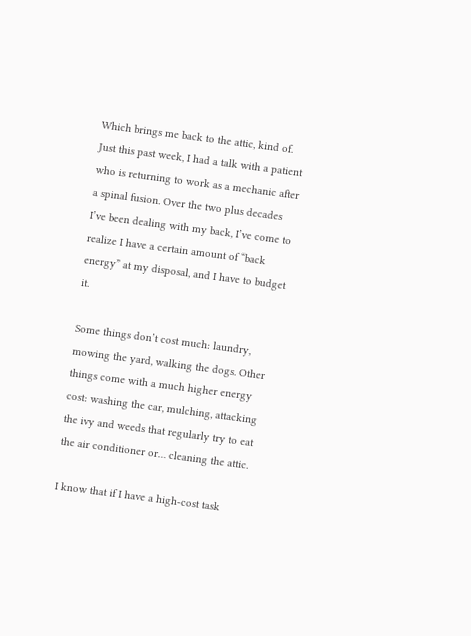Which brings me back to the attic, kind of. Just this past week, I had a talk with a patient who is returning to work as a mechanic after a spinal fusion. Over the two plus decades I’ve been dealing with my back, I’ve come to realize I have a certain amount of “back energy” at my disposal, and I have to budget it.

Some things don’t cost much: laundry, mowing the yard, walking the dogs. Other things come with a much higher energy cost: washing the car, mulching, attacking the ivy and weeds that regularly try to eat the air conditioner or… cleaning the attic.

I know that if I have a high-cost task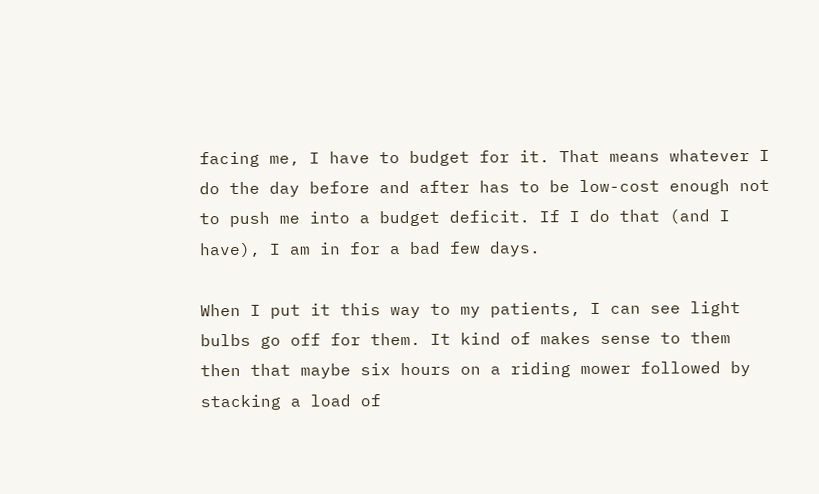facing me, I have to budget for it. That means whatever I do the day before and after has to be low-cost enough not to push me into a budget deficit. If I do that (and I have), I am in for a bad few days.

When I put it this way to my patients, I can see light bulbs go off for them. It kind of makes sense to them then that maybe six hours on a riding mower followed by stacking a load of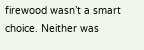firewood wasn’t a smart choice. Neither was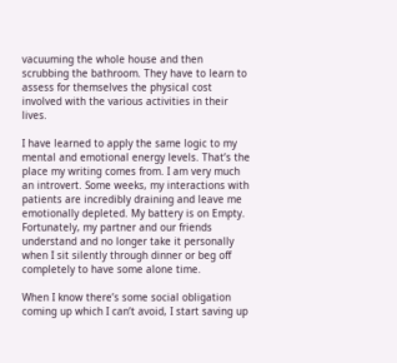vacuuming the whole house and then scrubbing the bathroom. They have to learn to assess for themselves the physical cost involved with the various activities in their lives.

I have learned to apply the same logic to my mental and emotional energy levels. That’s the place my writing comes from. I am very much an introvert. Some weeks, my interactions with patients are incredibly draining and leave me emotionally depleted. My battery is on Empty. Fortunately, my partner and our friends understand and no longer take it personally when I sit silently through dinner or beg off completely to have some alone time.

When I know there’s some social obligation coming up which I can’t avoid, I start saving up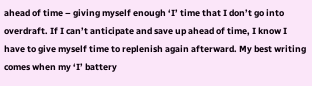ahead of time – giving myself enough ‘I’ time that I don’t go into overdraft. If I can’t anticipate and save up ahead of time, I know I have to give myself time to replenish again afterward. My best writing comes when my ‘I’ battery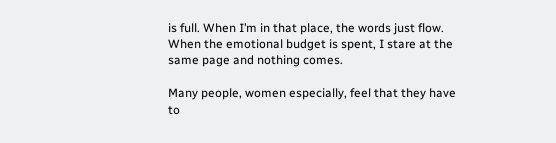is full. When I’m in that place, the words just flow. When the emotional budget is spent, I stare at the same page and nothing comes.

Many people, women especially, feel that they have to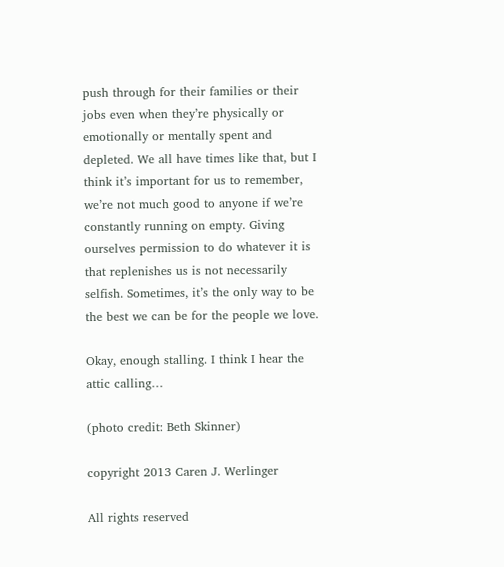push through for their families or their jobs even when they’re physically or emotionally or mentally spent and depleted. We all have times like that, but I think it’s important for us to remember, we’re not much good to anyone if we’re constantly running on empty. Giving ourselves permission to do whatever it is that replenishes us is not necessarily selfish. Sometimes, it’s the only way to be the best we can be for the people we love.

Okay, enough stalling. I think I hear the attic calling…

(photo credit: Beth Skinner)

copyright 2013 Caren J. Werlinger

All rights reserved